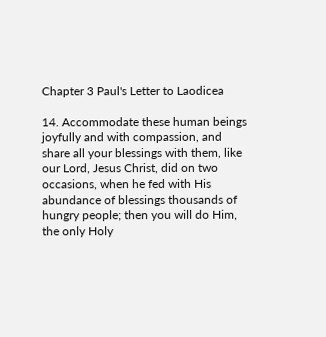Chapter 3 Paul's Letter to Laodicea

14. Accommodate these human beings joyfully and with compassion, and share all your blessings with them, like our Lord, Jesus Christ, did on two occasions, when he fed with His abundance of blessings thousands of hungry people; then you will do Him, the only Holy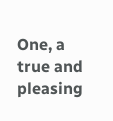One, a true and pleasing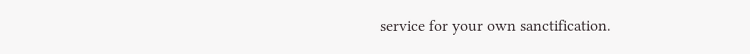service for your own sanctification.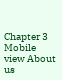Chapter 3 Mobile view About us